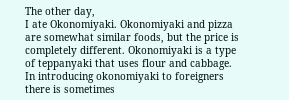The other day,
I ate Okonomiyaki. Okonomiyaki and pizza are somewhat similar foods, but the price is completely different. Okonomiyaki is a type of teppanyaki that uses flour and cabbage.
In introducing okonomiyaki to foreigners there is sometimes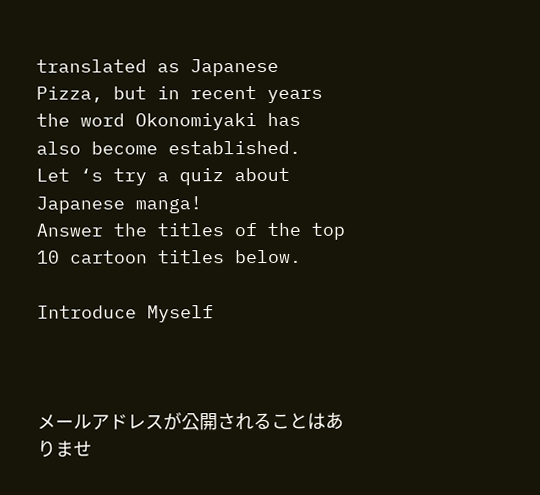translated as Japanese Pizza, but in recent years the word Okonomiyaki has also become established.
Let ‘s try a quiz about Japanese manga!
Answer the titles of the top 10 cartoon titles below.

Introduce Myself



メールアドレスが公開されることはありませ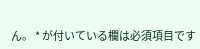ん。 * が付いている欄は必須項目です